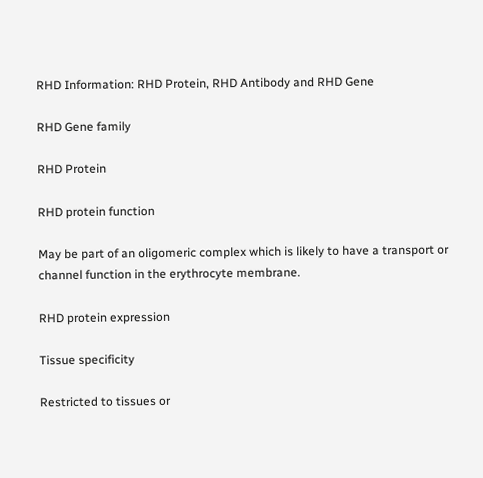RHD Information: RHD Protein, RHD Antibody and RHD Gene

RHD Gene family

RHD Protein

RHD protein function

May be part of an oligomeric complex which is likely to have a transport or channel function in the erythrocyte membrane.

RHD protein expression

Tissue specificity

Restricted to tissues or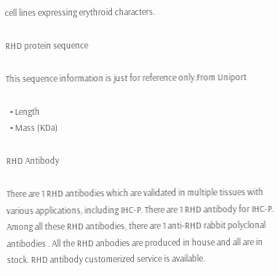cell lines expressing erythroid characters.

RHD protein sequence

This sequence information is just for reference only.From Uniport

  • Length
  • Mass (KDa)

RHD Antibody

There are 1 RHD antibodies which are validated in multiple tissues with various applications, including IHC-P. There are 1 RHD antibody for IHC-P. Among all these RHD antibodies, there are 1 anti-RHD rabbit polyclonal antibodies . All the RHD anbodies are produced in house and all are in stock. RHD antibody customerized service is available.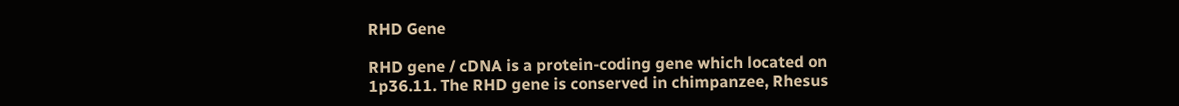RHD Gene

RHD gene / cDNA is a protein-coding gene which located on 1p36.11. The RHD gene is conserved in chimpanzee, Rhesus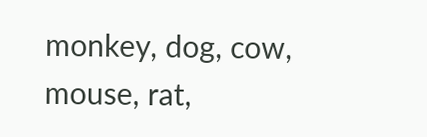monkey, dog, cow, mouse, rat,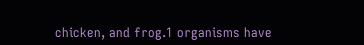chicken, and frog.1 organisms have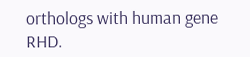orthologs with human gene RHD.